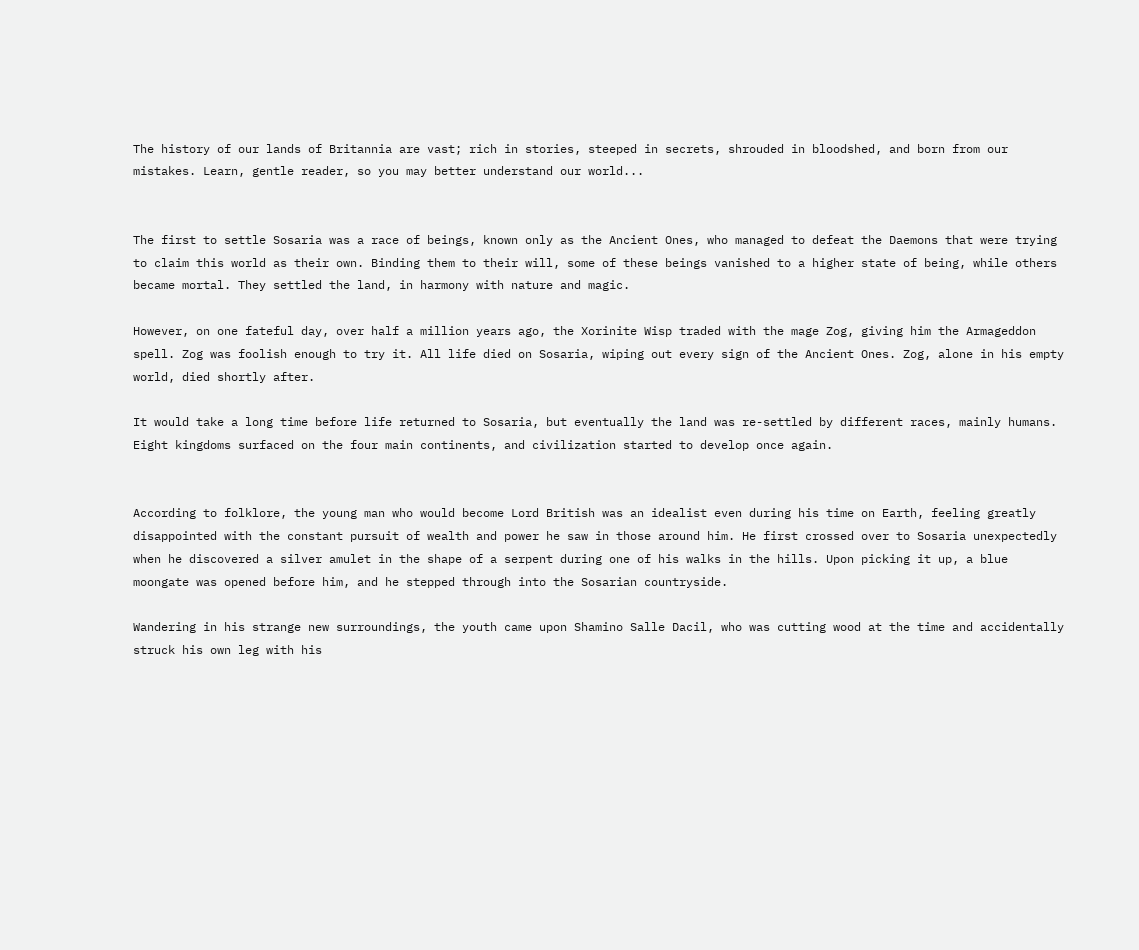The history of our lands of Britannia are vast; rich in stories, steeped in secrets, shrouded in bloodshed, and born from our mistakes. Learn, gentle reader, so you may better understand our world...


The first to settle Sosaria was a race of beings, known only as the Ancient Ones, who managed to defeat the Daemons that were trying to claim this world as their own. Binding them to their will, some of these beings vanished to a higher state of being, while others became mortal. They settled the land, in harmony with nature and magic.

However, on one fateful day, over half a million years ago, the Xorinite Wisp traded with the mage Zog, giving him the Armageddon spell. Zog was foolish enough to try it. All life died on Sosaria, wiping out every sign of the Ancient Ones. Zog, alone in his empty world, died shortly after.

It would take a long time before life returned to Sosaria, but eventually the land was re-settled by different races, mainly humans. Eight kingdoms surfaced on the four main continents, and civilization started to develop once again.


According to folklore, the young man who would become Lord British was an idealist even during his time on Earth, feeling greatly disappointed with the constant pursuit of wealth and power he saw in those around him. He first crossed over to Sosaria unexpectedly when he discovered a silver amulet in the shape of a serpent during one of his walks in the hills. Upon picking it up, a blue moongate was opened before him, and he stepped through into the Sosarian countryside.

Wandering in his strange new surroundings, the youth came upon Shamino Salle Dacil, who was cutting wood at the time and accidentally struck his own leg with his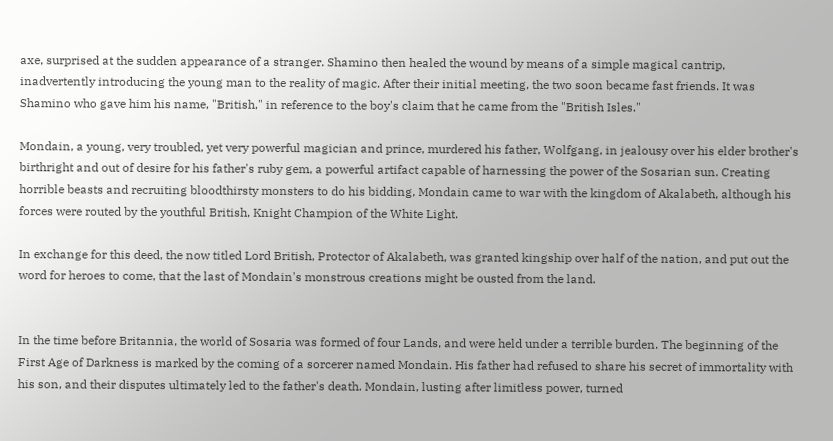axe, surprised at the sudden appearance of a stranger. Shamino then healed the wound by means of a simple magical cantrip, inadvertently introducing the young man to the reality of magic. After their initial meeting, the two soon became fast friends. It was Shamino who gave him his name, "British," in reference to the boy's claim that he came from the "British Isles."

Mondain, a young, very troubled, yet very powerful magician and prince, murdered his father, Wolfgang, in jealousy over his elder brother's birthright and out of desire for his father's ruby gem, a powerful artifact capable of harnessing the power of the Sosarian sun. Creating horrible beasts and recruiting bloodthirsty monsters to do his bidding, Mondain came to war with the kingdom of Akalabeth, although his forces were routed by the youthful British, Knight Champion of the White Light.

In exchange for this deed, the now titled Lord British, Protector of Akalabeth, was granted kingship over half of the nation, and put out the word for heroes to come, that the last of Mondain's monstrous creations might be ousted from the land.


In the time before Britannia, the world of Sosaria was formed of four Lands, and were held under a terrible burden. The beginning of the First Age of Darkness is marked by the coming of a sorcerer named Mondain. His father had refused to share his secret of immortality with his son, and their disputes ultimately led to the father's death. Mondain, lusting after limitless power, turned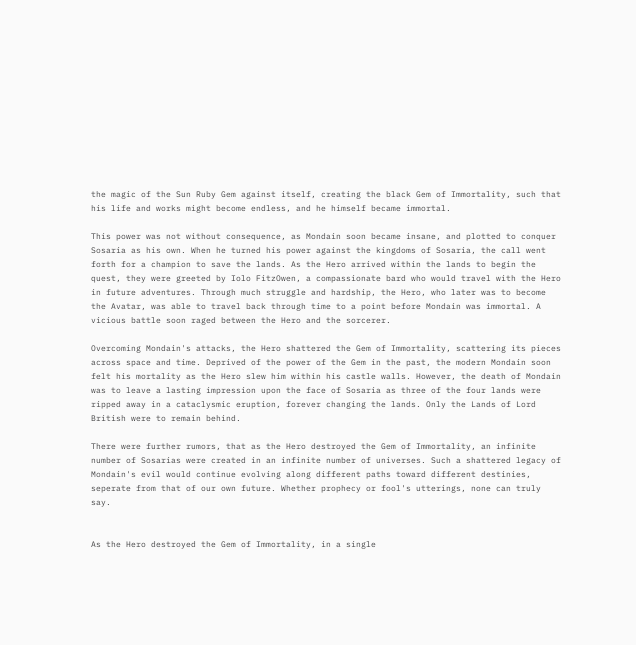the magic of the Sun Ruby Gem against itself, creating the black Gem of Immortality, such that his life and works might become endless, and he himself became immortal.

This power was not without consequence, as Mondain soon became insane, and plotted to conquer Sosaria as his own. When he turned his power against the kingdoms of Sosaria, the call went forth for a champion to save the lands. As the Hero arrived within the lands to begin the quest, they were greeted by Iolo FitzOwen, a compassionate bard who would travel with the Hero in future adventures. Through much struggle and hardship, the Hero, who later was to become the Avatar, was able to travel back through time to a point before Mondain was immortal. A vicious battle soon raged between the Hero and the sorcerer.

Overcoming Mondain's attacks, the Hero shattered the Gem of Immortality, scattering its pieces across space and time. Deprived of the power of the Gem in the past, the modern Mondain soon felt his mortality as the Hero slew him within his castle walls. However, the death of Mondain was to leave a lasting impression upon the face of Sosaria as three of the four lands were ripped away in a cataclysmic eruption, forever changing the lands. Only the Lands of Lord British were to remain behind.

There were further rumors, that as the Hero destroyed the Gem of Immortality, an infinite number of Sosarias were created in an infinite number of universes. Such a shattered legacy of Mondain's evil would continue evolving along different paths toward different destinies, seperate from that of our own future. Whether prophecy or fool's utterings, none can truly say.


As the Hero destroyed the Gem of Immortality, in a single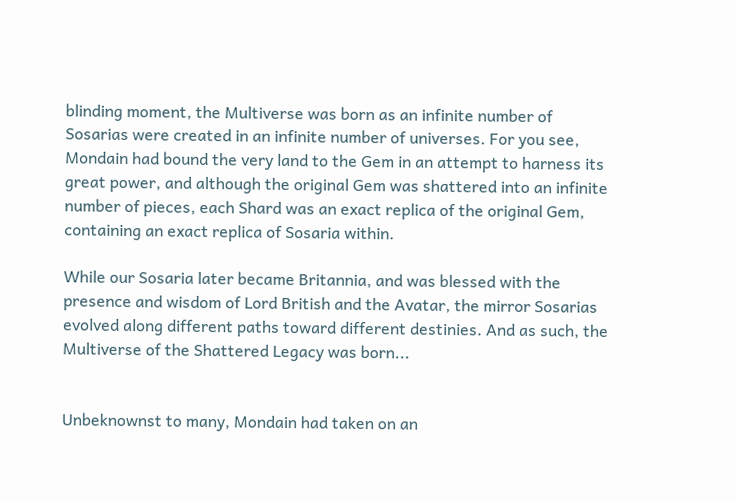blinding moment, the Multiverse was born as an infinite number of Sosarias were created in an infinite number of universes. For you see, Mondain had bound the very land to the Gem in an attempt to harness its great power, and although the original Gem was shattered into an infinite number of pieces, each Shard was an exact replica of the original Gem, containing an exact replica of Sosaria within.

While our Sosaria later became Britannia, and was blessed with the presence and wisdom of Lord British and the Avatar, the mirror Sosarias evolved along different paths toward different destinies. And as such, the Multiverse of the Shattered Legacy was born...


Unbeknownst to many, Mondain had taken on an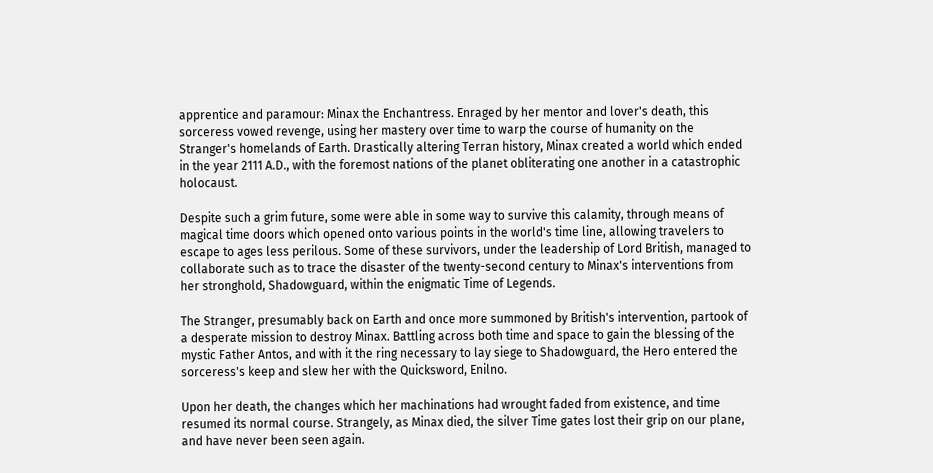apprentice and paramour: Minax the Enchantress. Enraged by her mentor and lover's death, this sorceress vowed revenge, using her mastery over time to warp the course of humanity on the Stranger's homelands of Earth. Drastically altering Terran history, Minax created a world which ended in the year 2111 A.D., with the foremost nations of the planet obliterating one another in a catastrophic holocaust.

Despite such a grim future, some were able in some way to survive this calamity, through means of magical time doors which opened onto various points in the world's time line, allowing travelers to escape to ages less perilous. Some of these survivors, under the leadership of Lord British, managed to collaborate such as to trace the disaster of the twenty-second century to Minax's interventions from her stronghold, Shadowguard, within the enigmatic Time of Legends.

The Stranger, presumably back on Earth and once more summoned by British's intervention, partook of a desperate mission to destroy Minax. Battling across both time and space to gain the blessing of the mystic Father Antos, and with it the ring necessary to lay siege to Shadowguard, the Hero entered the sorceress's keep and slew her with the Quicksword, Enilno.

Upon her death, the changes which her machinations had wrought faded from existence, and time resumed its normal course. Strangely, as Minax died, the silver Time gates lost their grip on our plane, and have never been seen again.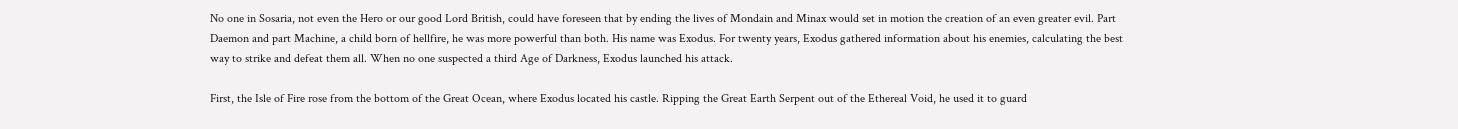No one in Sosaria, not even the Hero or our good Lord British, could have foreseen that by ending the lives of Mondain and Minax would set in motion the creation of an even greater evil. Part Daemon and part Machine, a child born of hellfire, he was more powerful than both. His name was Exodus. For twenty years, Exodus gathered information about his enemies, calculating the best way to strike and defeat them all. When no one suspected a third Age of Darkness, Exodus launched his attack.

First, the Isle of Fire rose from the bottom of the Great Ocean, where Exodus located his castle. Ripping the Great Earth Serpent out of the Ethereal Void, he used it to guard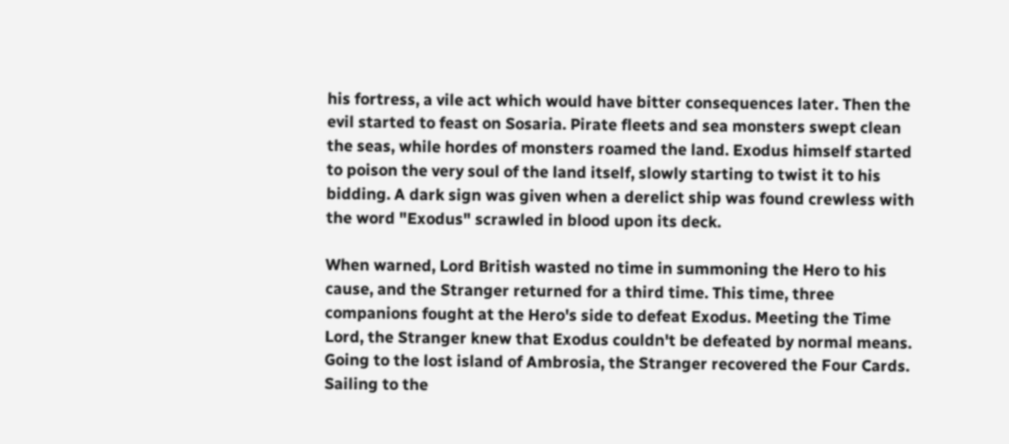his fortress, a vile act which would have bitter consequences later. Then the evil started to feast on Sosaria. Pirate fleets and sea monsters swept clean the seas, while hordes of monsters roamed the land. Exodus himself started to poison the very soul of the land itself, slowly starting to twist it to his bidding. A dark sign was given when a derelict ship was found crewless with the word "Exodus" scrawled in blood upon its deck.

When warned, Lord British wasted no time in summoning the Hero to his cause, and the Stranger returned for a third time. This time, three companions fought at the Hero's side to defeat Exodus. Meeting the Time Lord, the Stranger knew that Exodus couldn't be defeated by normal means. Going to the lost island of Ambrosia, the Stranger recovered the Four Cards. Sailing to the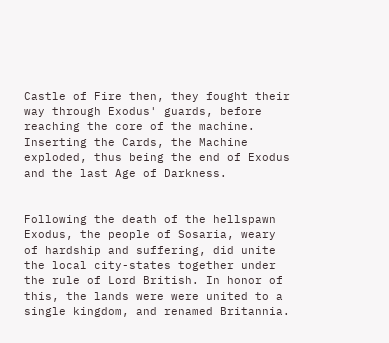Castle of Fire then, they fought their way through Exodus' guards, before reaching the core of the machine. Inserting the Cards, the Machine exploded, thus being the end of Exodus and the last Age of Darkness.


Following the death of the hellspawn Exodus, the people of Sosaria, weary of hardship and suffering, did unite the local city-states together under the rule of Lord British. In honor of this, the lands were were united to a single kingdom, and renamed Britannia.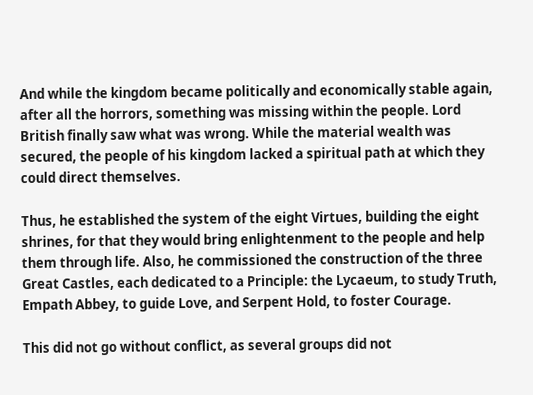And while the kingdom became politically and economically stable again, after all the horrors, something was missing within the people. Lord British finally saw what was wrong. While the material wealth was secured, the people of his kingdom lacked a spiritual path at which they could direct themselves.

Thus, he established the system of the eight Virtues, building the eight shrines, for that they would bring enlightenment to the people and help them through life. Also, he commissioned the construction of the three Great Castles, each dedicated to a Principle: the Lycaeum, to study Truth, Empath Abbey, to guide Love, and Serpent Hold, to foster Courage.

This did not go without conflict, as several groups did not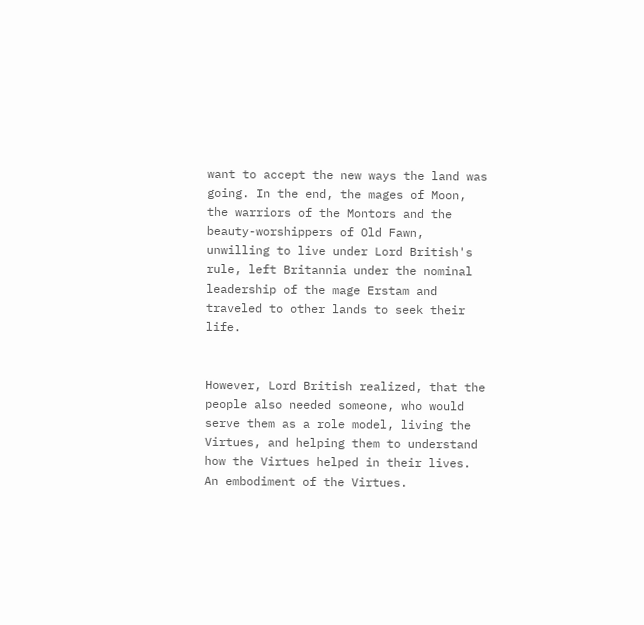want to accept the new ways the land was going. In the end, the mages of Moon, the warriors of the Montors and the beauty-worshippers of Old Fawn, unwilling to live under Lord British's rule, left Britannia under the nominal leadership of the mage Erstam and traveled to other lands to seek their life.


However, Lord British realized, that the people also needed someone, who would serve them as a role model, living the Virtues, and helping them to understand how the Virtues helped in their lives. An embodiment of the Virtues.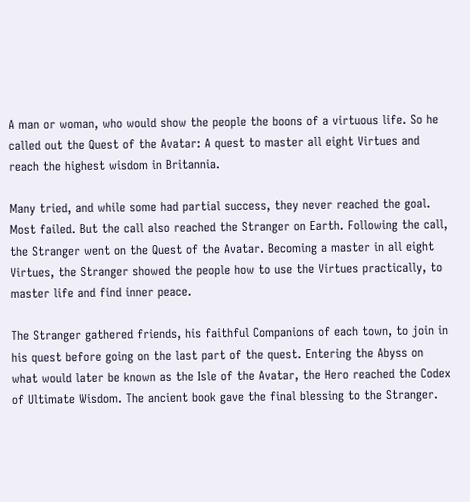A man or woman, who would show the people the boons of a virtuous life. So he called out the Quest of the Avatar: A quest to master all eight Virtues and reach the highest wisdom in Britannia.

Many tried, and while some had partial success, they never reached the goal. Most failed. But the call also reached the Stranger on Earth. Following the call, the Stranger went on the Quest of the Avatar. Becoming a master in all eight Virtues, the Stranger showed the people how to use the Virtues practically, to master life and find inner peace.

The Stranger gathered friends, his faithful Companions of each town, to join in his quest before going on the last part of the quest. Entering the Abyss on what would later be known as the Isle of the Avatar, the Hero reached the Codex of Ultimate Wisdom. The ancient book gave the final blessing to the Stranger.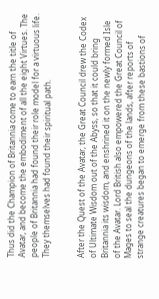Thus did the Champion of Britannia come to earn the title of Avatar, and become the embodiment of all the eight Virtues. The people of Britannia had found their role model for a virtuous life. They themselves had found their spiritual path.


After the Quest of the Avatar, the Great Council drew the Codex of Ultimate Wisdom out of the Abyss, so that it could bring Britannia its wisdom, and enshrined it on the newly formed Isle of the Avatar. Lord British also empowered the Great Council of Mages to seal the dungeons of the lands, after reports of strange creatures began to emerge from these bastions of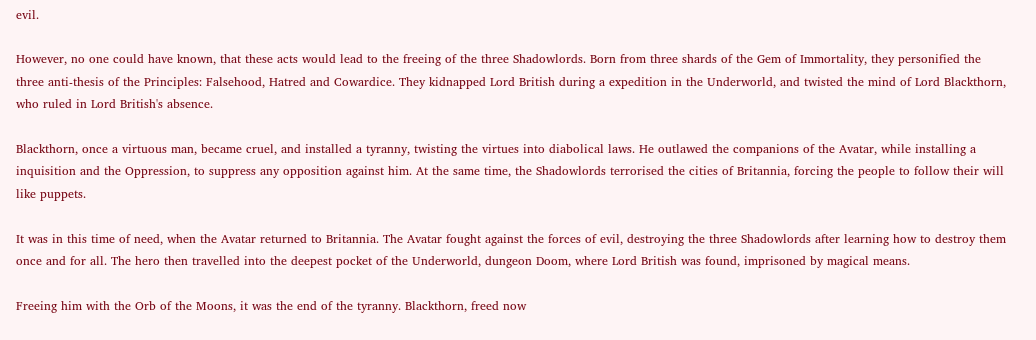evil.

However, no one could have known, that these acts would lead to the freeing of the three Shadowlords. Born from three shards of the Gem of Immortality, they personified the three anti-thesis of the Principles: Falsehood, Hatred and Cowardice. They kidnapped Lord British during a expedition in the Underworld, and twisted the mind of Lord Blackthorn, who ruled in Lord British's absence.

Blackthorn, once a virtuous man, became cruel, and installed a tyranny, twisting the virtues into diabolical laws. He outlawed the companions of the Avatar, while installing a inquisition and the Oppression, to suppress any opposition against him. At the same time, the Shadowlords terrorised the cities of Britannia, forcing the people to follow their will like puppets.

It was in this time of need, when the Avatar returned to Britannia. The Avatar fought against the forces of evil, destroying the three Shadowlords after learning how to destroy them once and for all. The hero then travelled into the deepest pocket of the Underworld, dungeon Doom, where Lord British was found, imprisoned by magical means.

Freeing him with the Orb of the Moons, it was the end of the tyranny. Blackthorn, freed now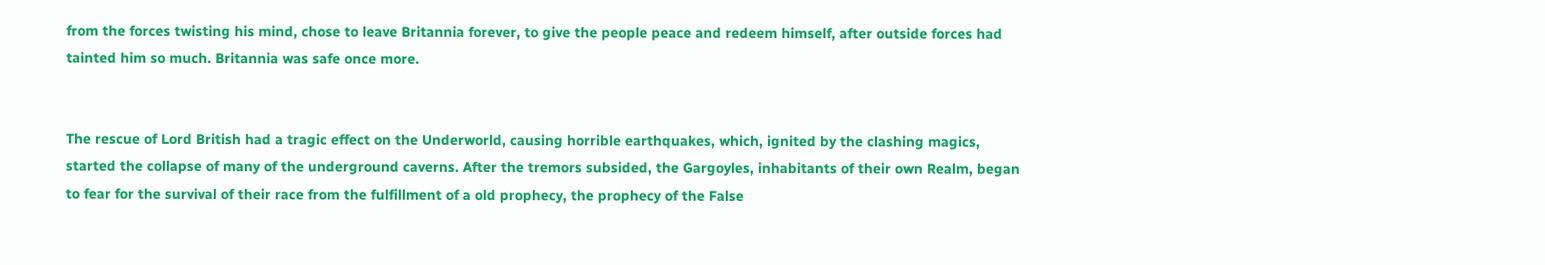from the forces twisting his mind, chose to leave Britannia forever, to give the people peace and redeem himself, after outside forces had tainted him so much. Britannia was safe once more.


The rescue of Lord British had a tragic effect on the Underworld, causing horrible earthquakes, which, ignited by the clashing magics, started the collapse of many of the underground caverns. After the tremors subsided, the Gargoyles, inhabitants of their own Realm, began to fear for the survival of their race from the fulfillment of a old prophecy, the prophecy of the False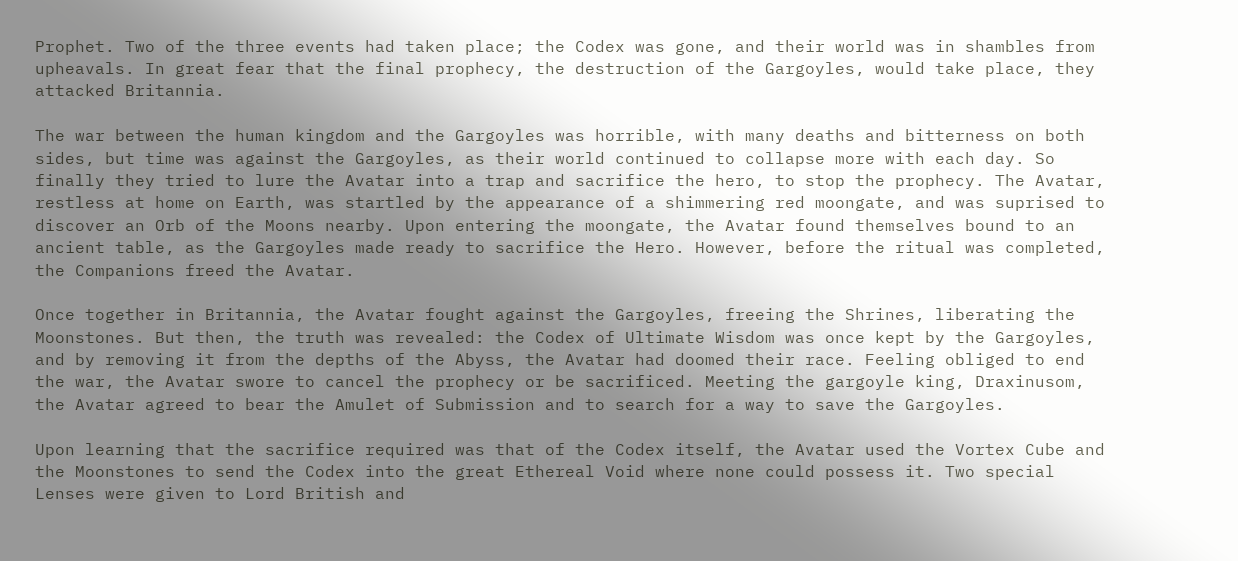Prophet. Two of the three events had taken place; the Codex was gone, and their world was in shambles from upheavals. In great fear that the final prophecy, the destruction of the Gargoyles, would take place, they attacked Britannia.

The war between the human kingdom and the Gargoyles was horrible, with many deaths and bitterness on both sides, but time was against the Gargoyles, as their world continued to collapse more with each day. So finally they tried to lure the Avatar into a trap and sacrifice the hero, to stop the prophecy. The Avatar, restless at home on Earth, was startled by the appearance of a shimmering red moongate, and was suprised to discover an Orb of the Moons nearby. Upon entering the moongate, the Avatar found themselves bound to an ancient table, as the Gargoyles made ready to sacrifice the Hero. However, before the ritual was completed, the Companions freed the Avatar.

Once together in Britannia, the Avatar fought against the Gargoyles, freeing the Shrines, liberating the Moonstones. But then, the truth was revealed: the Codex of Ultimate Wisdom was once kept by the Gargoyles, and by removing it from the depths of the Abyss, the Avatar had doomed their race. Feeling obliged to end the war, the Avatar swore to cancel the prophecy or be sacrificed. Meeting the gargoyle king, Draxinusom, the Avatar agreed to bear the Amulet of Submission and to search for a way to save the Gargoyles.

Upon learning that the sacrifice required was that of the Codex itself, the Avatar used the Vortex Cube and the Moonstones to send the Codex into the great Ethereal Void where none could possess it. Two special Lenses were given to Lord British and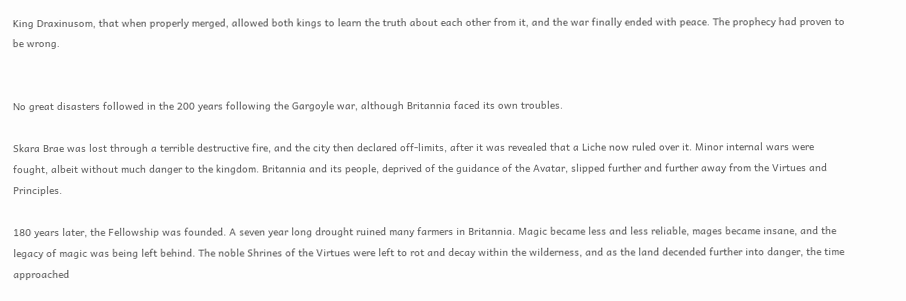King Draxinusom, that when properly merged, allowed both kings to learn the truth about each other from it, and the war finally ended with peace. The prophecy had proven to be wrong.


No great disasters followed in the 200 years following the Gargoyle war, although Britannia faced its own troubles.

Skara Brae was lost through a terrible destructive fire, and the city then declared off-limits, after it was revealed that a Liche now ruled over it. Minor internal wars were fought, albeit without much danger to the kingdom. Britannia and its people, deprived of the guidance of the Avatar, slipped further and further away from the Virtues and Principles.

180 years later, the Fellowship was founded. A seven year long drought ruined many farmers in Britannia. Magic became less and less reliable, mages became insane, and the legacy of magic was being left behind. The noble Shrines of the Virtues were left to rot and decay within the wilderness, and as the land decended further into danger, the time approached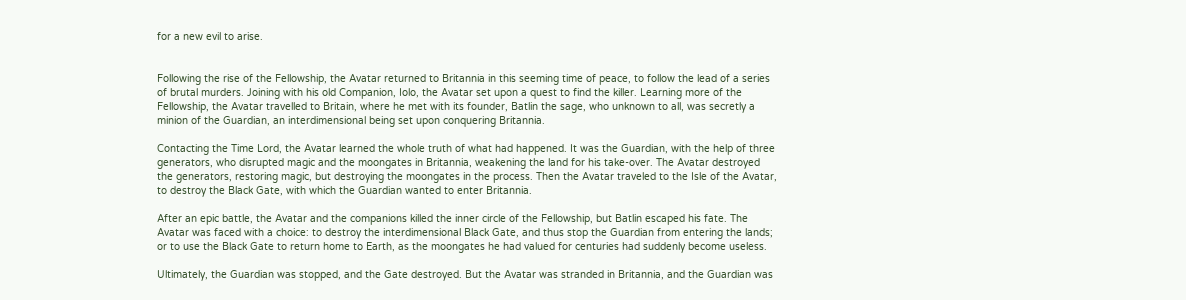for a new evil to arise.


Following the rise of the Fellowship, the Avatar returned to Britannia in this seeming time of peace, to follow the lead of a series of brutal murders. Joining with his old Companion, Iolo, the Avatar set upon a quest to find the killer. Learning more of the Fellowship, the Avatar travelled to Britain, where he met with its founder, Batlin the sage, who unknown to all, was secretly a minion of the Guardian, an interdimensional being set upon conquering Britannia.

Contacting the Time Lord, the Avatar learned the whole truth of what had happened. It was the Guardian, with the help of three generators, who disrupted magic and the moongates in Britannia, weakening the land for his take-over. The Avatar destroyed the generators, restoring magic, but destroying the moongates in the process. Then the Avatar traveled to the Isle of the Avatar, to destroy the Black Gate, with which the Guardian wanted to enter Britannia.

After an epic battle, the Avatar and the companions killed the inner circle of the Fellowship, but Batlin escaped his fate. The Avatar was faced with a choice: to destroy the interdimensional Black Gate, and thus stop the Guardian from entering the lands; or to use the Black Gate to return home to Earth, as the moongates he had valued for centuries had suddenly become useless.

Ultimately, the Guardian was stopped, and the Gate destroyed. But the Avatar was stranded in Britannia, and the Guardian was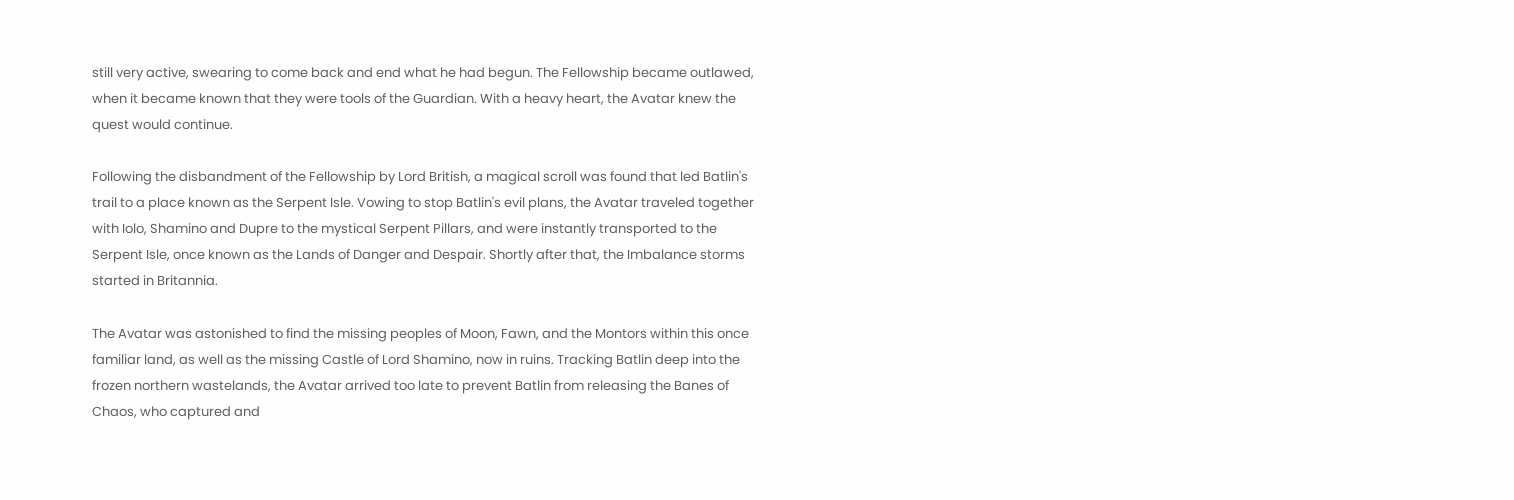still very active, swearing to come back and end what he had begun. The Fellowship became outlawed, when it became known that they were tools of the Guardian. With a heavy heart, the Avatar knew the quest would continue.

Following the disbandment of the Fellowship by Lord British, a magical scroll was found that led Batlin's trail to a place known as the Serpent Isle. Vowing to stop Batlin's evil plans, the Avatar traveled together with Iolo, Shamino and Dupre to the mystical Serpent Pillars, and were instantly transported to the Serpent Isle, once known as the Lands of Danger and Despair. Shortly after that, the Imbalance storms started in Britannia.

The Avatar was astonished to find the missing peoples of Moon, Fawn, and the Montors within this once familiar land, as well as the missing Castle of Lord Shamino, now in ruins. Tracking Batlin deep into the frozen northern wastelands, the Avatar arrived too late to prevent Batlin from releasing the Banes of Chaos, who captured and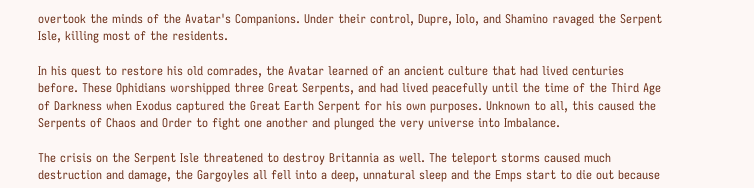overtook the minds of the Avatar's Companions. Under their control, Dupre, Iolo, and Shamino ravaged the Serpent Isle, killing most of the residents.

In his quest to restore his old comrades, the Avatar learned of an ancient culture that had lived centuries before. These Ophidians worshipped three Great Serpents, and had lived peacefully until the time of the Third Age of Darkness when Exodus captured the Great Earth Serpent for his own purposes. Unknown to all, this caused the Serpents of Chaos and Order to fight one another and plunged the very universe into Imbalance.

The crisis on the Serpent Isle threatened to destroy Britannia as well. The teleport storms caused much destruction and damage, the Gargoyles all fell into a deep, unnatural sleep and the Emps start to die out because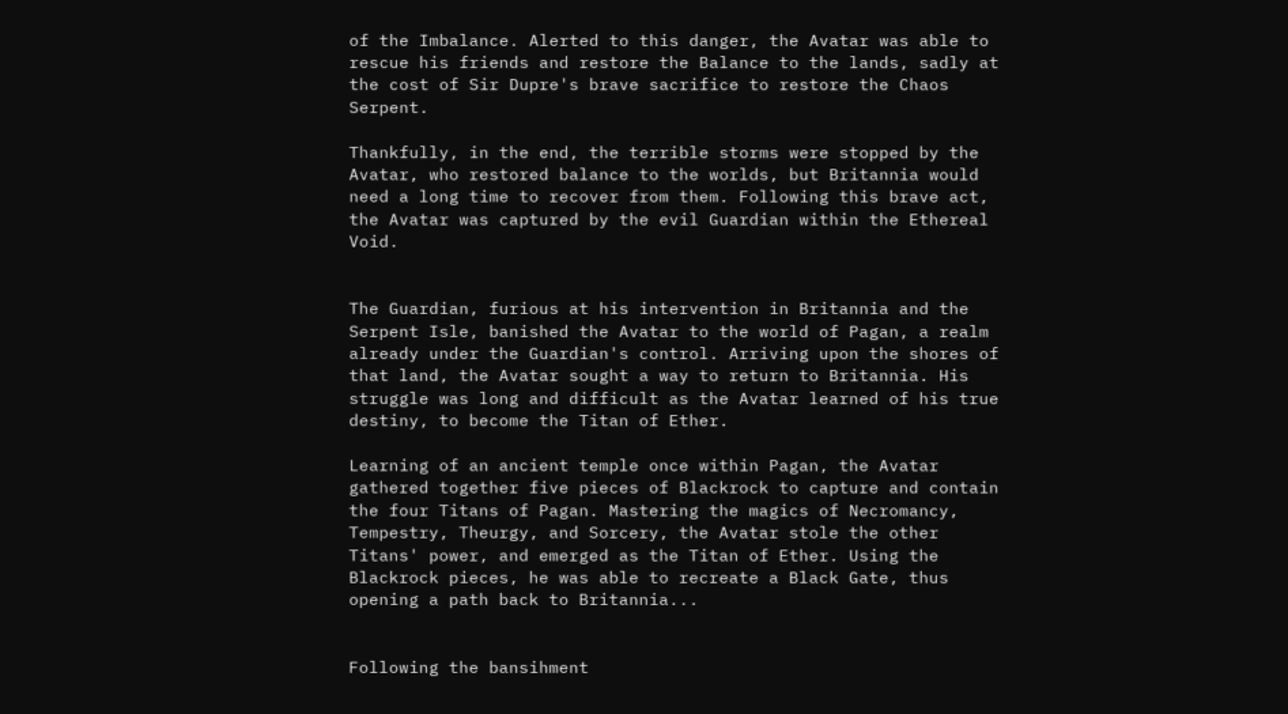of the Imbalance. Alerted to this danger, the Avatar was able to rescue his friends and restore the Balance to the lands, sadly at the cost of Sir Dupre's brave sacrifice to restore the Chaos Serpent.

Thankfully, in the end, the terrible storms were stopped by the Avatar, who restored balance to the worlds, but Britannia would need a long time to recover from them. Following this brave act, the Avatar was captured by the evil Guardian within the Ethereal Void.


The Guardian, furious at his intervention in Britannia and the Serpent Isle, banished the Avatar to the world of Pagan, a realm already under the Guardian's control. Arriving upon the shores of that land, the Avatar sought a way to return to Britannia. His struggle was long and difficult as the Avatar learned of his true destiny, to become the Titan of Ether.

Learning of an ancient temple once within Pagan, the Avatar gathered together five pieces of Blackrock to capture and contain the four Titans of Pagan. Mastering the magics of Necromancy, Tempestry, Theurgy, and Sorcery, the Avatar stole the other Titans' power, and emerged as the Titan of Ether. Using the Blackrock pieces, he was able to recreate a Black Gate, thus opening a path back to Britannia...


Following the bansihment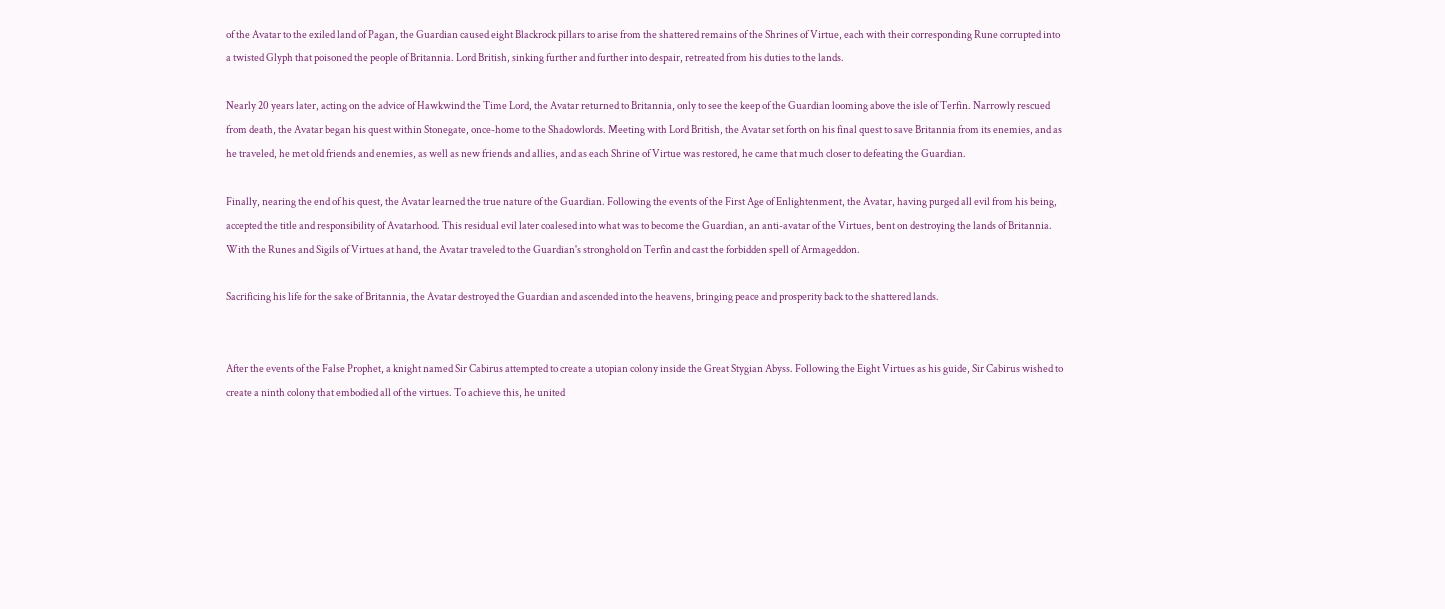of the Avatar to the exiled land of Pagan, the Guardian caused eight Blackrock pillars to arise from the shattered remains of the Shrines of Virtue, each with their corresponding Rune corrupted into a twisted Glyph that poisoned the people of Britannia. Lord British, sinking further and further into despair, retreated from his duties to the lands.

Nearly 20 years later, acting on the advice of Hawkwind the Time Lord, the Avatar returned to Britannia, only to see the keep of the Guardian looming above the isle of Terfin. Narrowly rescued from death, the Avatar began his quest within Stonegate, once-home to the Shadowlords. Meeting with Lord British, the Avatar set forth on his final quest to save Britannia from its enemies, and as he traveled, he met old friends and enemies, as well as new friends and allies, and as each Shrine of Virtue was restored, he came that much closer to defeating the Guardian.

Finally, nearing the end of his quest, the Avatar learned the true nature of the Guardian. Following the events of the First Age of Enlightenment, the Avatar, having purged all evil from his being, accepted the title and responsibility of Avatarhood. This residual evil later coalesed into what was to become the Guardian, an anti-avatar of the Virtues, bent on destroying the lands of Britannia. With the Runes and Sigils of Virtues at hand, the Avatar traveled to the Guardian's stronghold on Terfin and cast the forbidden spell of Armageddon.

Sacrificing his life for the sake of Britannia, the Avatar destroyed the Guardian and ascended into the heavens, bringing peace and prosperity back to the shattered lands.


After the events of the False Prophet, a knight named Sir Cabirus attempted to create a utopian colony inside the Great Stygian Abyss. Following the Eight Virtues as his guide, Sir Cabirus wished to create a ninth colony that embodied all of the virtues. To achieve this, he united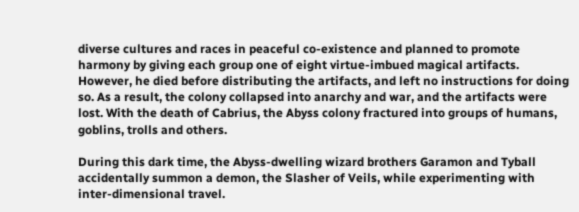diverse cultures and races in peaceful co-existence and planned to promote harmony by giving each group one of eight virtue-imbued magical artifacts. However, he died before distributing the artifacts, and left no instructions for doing so. As a result, the colony collapsed into anarchy and war, and the artifacts were lost. With the death of Cabrius, the Abyss colony fractured into groups of humans, goblins, trolls and others.

During this dark time, the Abyss-dwelling wizard brothers Garamon and Tyball accidentally summon a demon, the Slasher of Veils, while experimenting with inter-dimensional travel.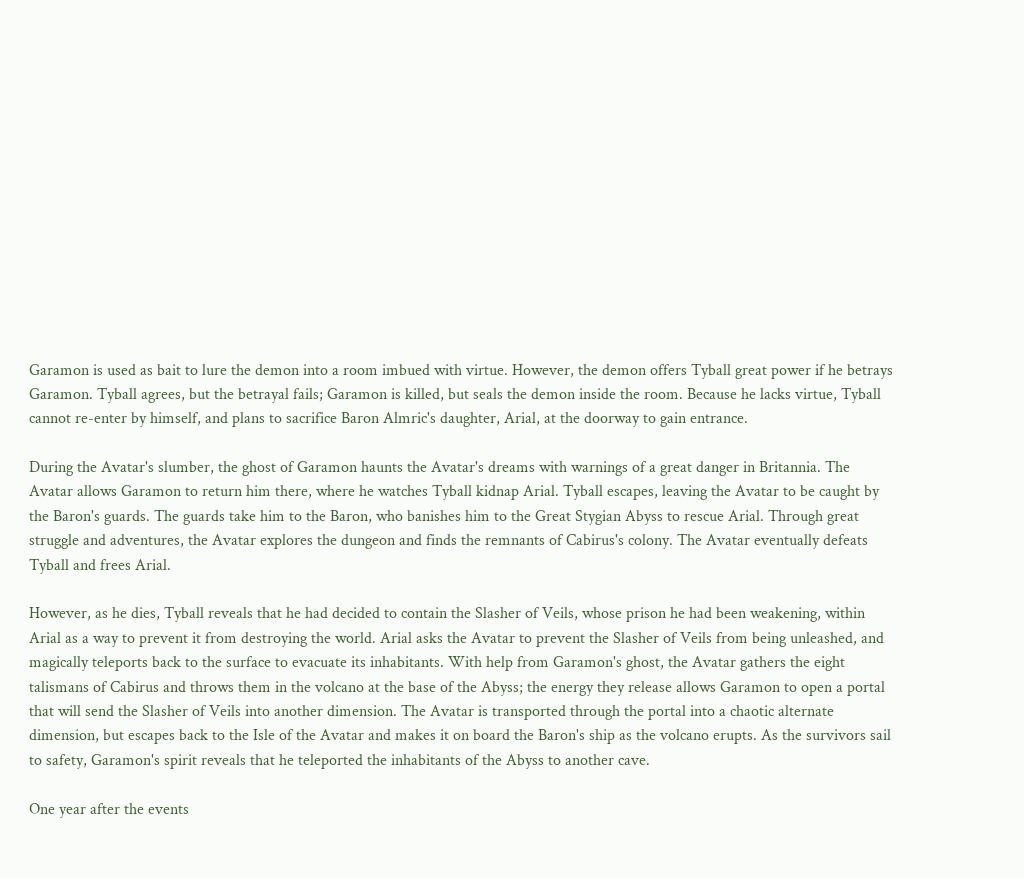Garamon is used as bait to lure the demon into a room imbued with virtue. However, the demon offers Tyball great power if he betrays Garamon. Tyball agrees, but the betrayal fails; Garamon is killed, but seals the demon inside the room. Because he lacks virtue, Tyball cannot re-enter by himself, and plans to sacrifice Baron Almric's daughter, Arial, at the doorway to gain entrance.

During the Avatar's slumber, the ghost of Garamon haunts the Avatar's dreams with warnings of a great danger in Britannia. The Avatar allows Garamon to return him there, where he watches Tyball kidnap Arial. Tyball escapes, leaving the Avatar to be caught by the Baron's guards. The guards take him to the Baron, who banishes him to the Great Stygian Abyss to rescue Arial. Through great struggle and adventures, the Avatar explores the dungeon and finds the remnants of Cabirus's colony. The Avatar eventually defeats Tyball and frees Arial.

However, as he dies, Tyball reveals that he had decided to contain the Slasher of Veils, whose prison he had been weakening, within Arial as a way to prevent it from destroying the world. Arial asks the Avatar to prevent the Slasher of Veils from being unleashed, and magically teleports back to the surface to evacuate its inhabitants. With help from Garamon's ghost, the Avatar gathers the eight talismans of Cabirus and throws them in the volcano at the base of the Abyss; the energy they release allows Garamon to open a portal that will send the Slasher of Veils into another dimension. The Avatar is transported through the portal into a chaotic alternate dimension, but escapes back to the Isle of the Avatar and makes it on board the Baron's ship as the volcano erupts. As the survivors sail to safety, Garamon's spirit reveals that he teleported the inhabitants of the Abyss to another cave.

One year after the events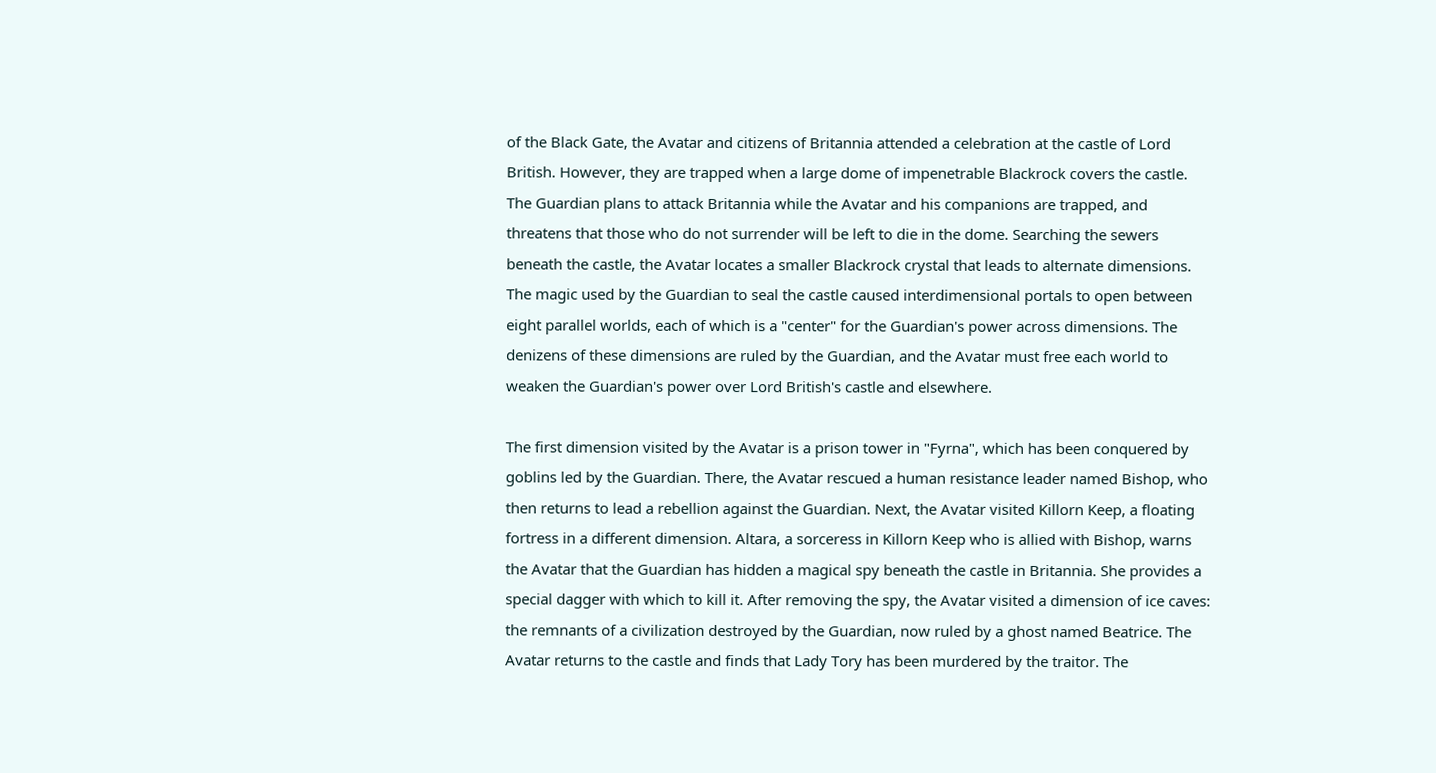of the Black Gate, the Avatar and citizens of Britannia attended a celebration at the castle of Lord British. However, they are trapped when a large dome of impenetrable Blackrock covers the castle. The Guardian plans to attack Britannia while the Avatar and his companions are trapped, and threatens that those who do not surrender will be left to die in the dome. Searching the sewers beneath the castle, the Avatar locates a smaller Blackrock crystal that leads to alternate dimensions. The magic used by the Guardian to seal the castle caused interdimensional portals to open between eight parallel worlds, each of which is a "center" for the Guardian's power across dimensions. The denizens of these dimensions are ruled by the Guardian, and the Avatar must free each world to weaken the Guardian's power over Lord British's castle and elsewhere.

The first dimension visited by the Avatar is a prison tower in "Fyrna", which has been conquered by goblins led by the Guardian. There, the Avatar rescued a human resistance leader named Bishop, who then returns to lead a rebellion against the Guardian. Next, the Avatar visited Killorn Keep, a floating fortress in a different dimension. Altara, a sorceress in Killorn Keep who is allied with Bishop, warns the Avatar that the Guardian has hidden a magical spy beneath the castle in Britannia. She provides a special dagger with which to kill it. After removing the spy, the Avatar visited a dimension of ice caves: the remnants of a civilization destroyed by the Guardian, now ruled by a ghost named Beatrice. The Avatar returns to the castle and finds that Lady Tory has been murdered by the traitor. The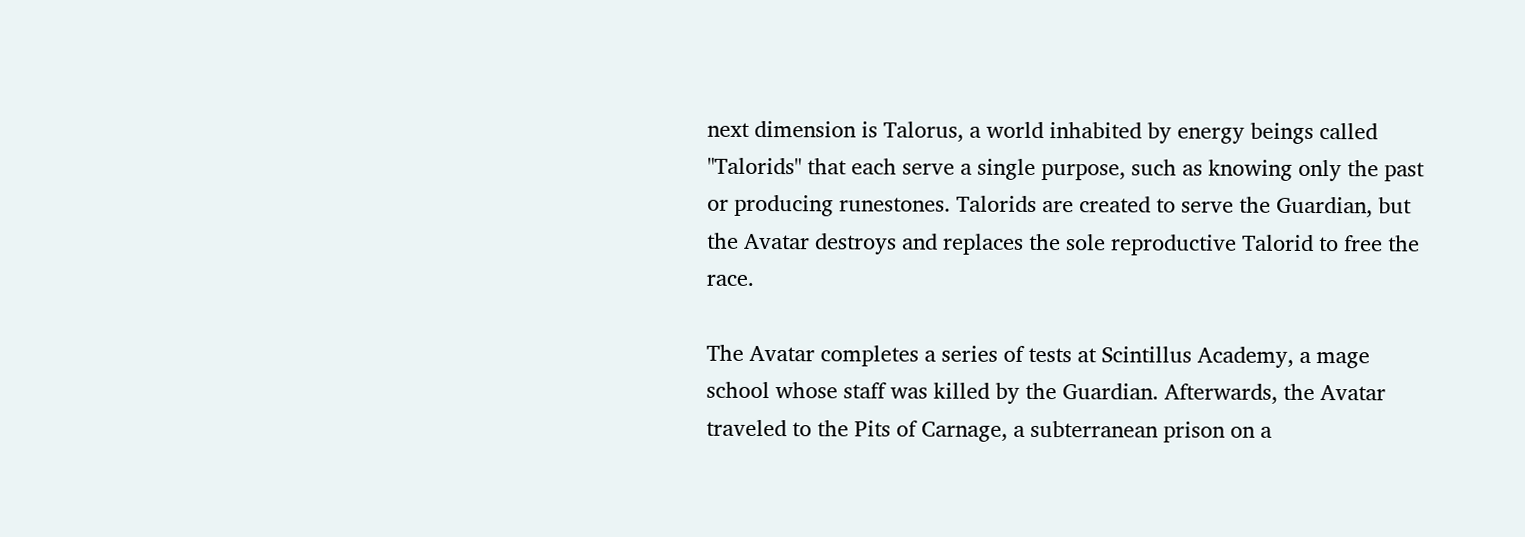next dimension is Talorus, a world inhabited by energy beings called "Talorids" that each serve a single purpose, such as knowing only the past or producing runestones. Talorids are created to serve the Guardian, but the Avatar destroys and replaces the sole reproductive Talorid to free the race.

The Avatar completes a series of tests at Scintillus Academy, a mage school whose staff was killed by the Guardian. Afterwards, the Avatar traveled to the Pits of Carnage, a subterranean prison on a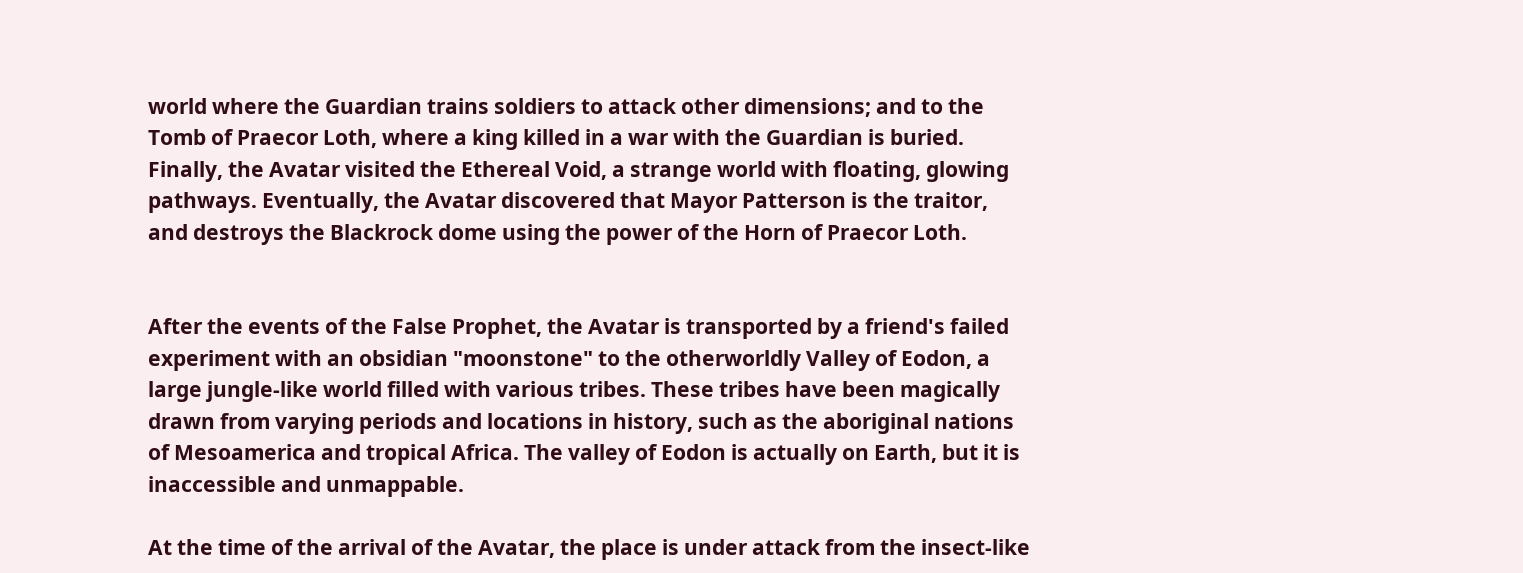world where the Guardian trains soldiers to attack other dimensions; and to the Tomb of Praecor Loth, where a king killed in a war with the Guardian is buried. Finally, the Avatar visited the Ethereal Void, a strange world with floating, glowing pathways. Eventually, the Avatar discovered that Mayor Patterson is the traitor, and destroys the Blackrock dome using the power of the Horn of Praecor Loth.


After the events of the False Prophet, the Avatar is transported by a friend's failed experiment with an obsidian "moonstone" to the otherworldly Valley of Eodon, a large jungle-like world filled with various tribes. These tribes have been magically drawn from varying periods and locations in history, such as the aboriginal nations of Mesoamerica and tropical Africa. The valley of Eodon is actually on Earth, but it is inaccessible and unmappable.

At the time of the arrival of the Avatar, the place is under attack from the insect-like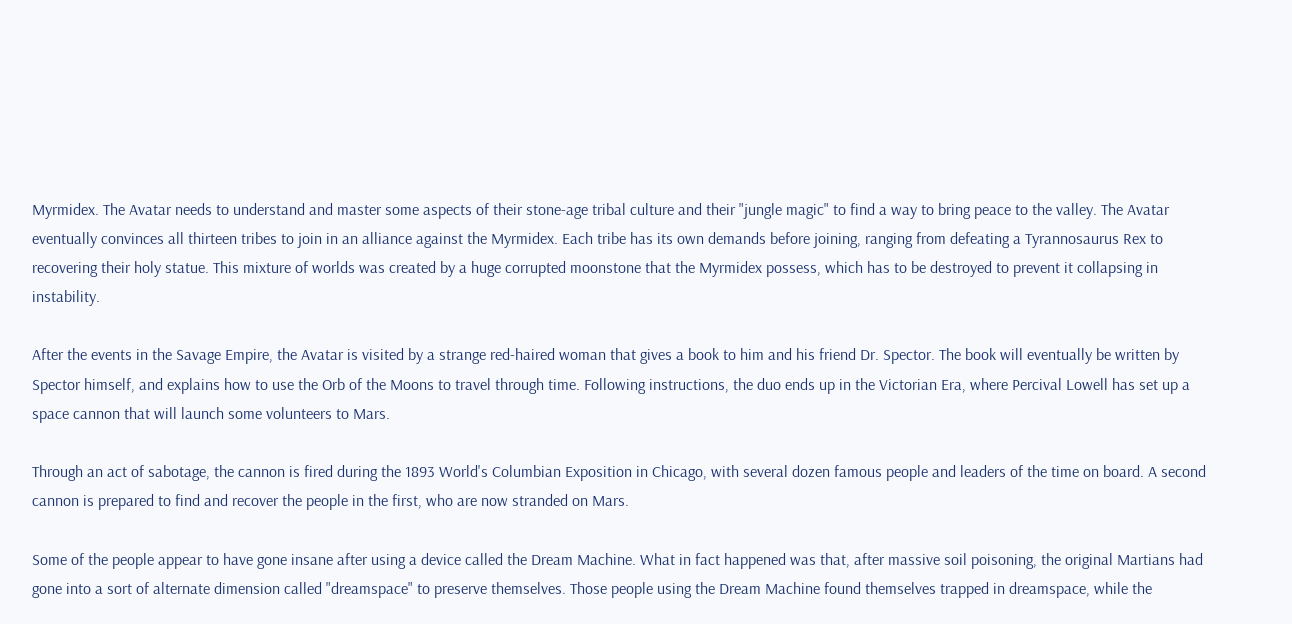Myrmidex. The Avatar needs to understand and master some aspects of their stone-age tribal culture and their "jungle magic" to find a way to bring peace to the valley. The Avatar eventually convinces all thirteen tribes to join in an alliance against the Myrmidex. Each tribe has its own demands before joining, ranging from defeating a Tyrannosaurus Rex to recovering their holy statue. This mixture of worlds was created by a huge corrupted moonstone that the Myrmidex possess, which has to be destroyed to prevent it collapsing in instability.

After the events in the Savage Empire, the Avatar is visited by a strange red-haired woman that gives a book to him and his friend Dr. Spector. The book will eventually be written by Spector himself, and explains how to use the Orb of the Moons to travel through time. Following instructions, the duo ends up in the Victorian Era, where Percival Lowell has set up a space cannon that will launch some volunteers to Mars.

Through an act of sabotage, the cannon is fired during the 1893 World's Columbian Exposition in Chicago, with several dozen famous people and leaders of the time on board. A second cannon is prepared to find and recover the people in the first, who are now stranded on Mars.

Some of the people appear to have gone insane after using a device called the Dream Machine. What in fact happened was that, after massive soil poisoning, the original Martians had gone into a sort of alternate dimension called "dreamspace" to preserve themselves. Those people using the Dream Machine found themselves trapped in dreamspace, while the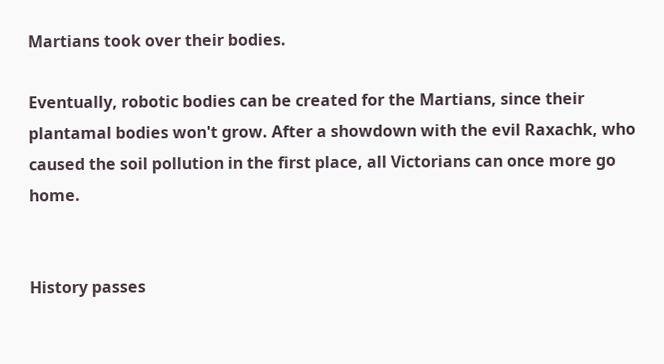Martians took over their bodies.

Eventually, robotic bodies can be created for the Martians, since their plantamal bodies won't grow. After a showdown with the evil Raxachk, who caused the soil pollution in the first place, all Victorians can once more go home.


History passes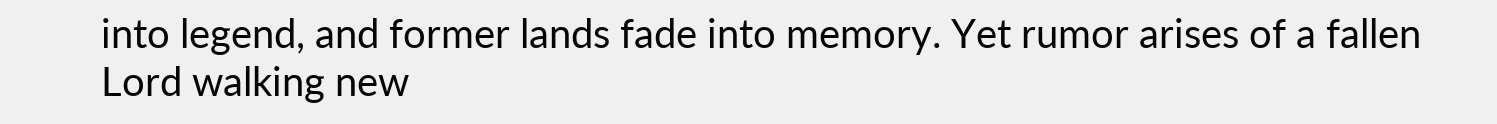into legend, and former lands fade into memory. Yet rumor arises of a fallen Lord walking new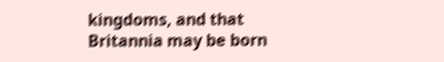kingdoms, and that Britannia may be born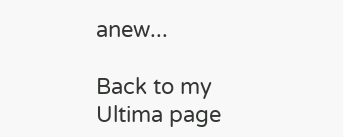anew...

Back to my Ultima page